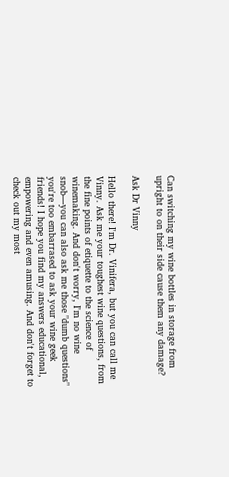Can switching my wine bottles in storage from upright to on their side cause them any damage?

Ask Dr Vinny

Hello there! I'm Dr. Vinifera, but you can call me Vinny. Ask me your toughest wine questions, from the fine points of etiquette to the science of winemaking. And don't worry, I'm no wine snob—you can also ask me those "dumb questions" you're too embarrased to ask your wine geek friends! I hope you find my answers educational, empowering and even amusing. And don't forget to check out my most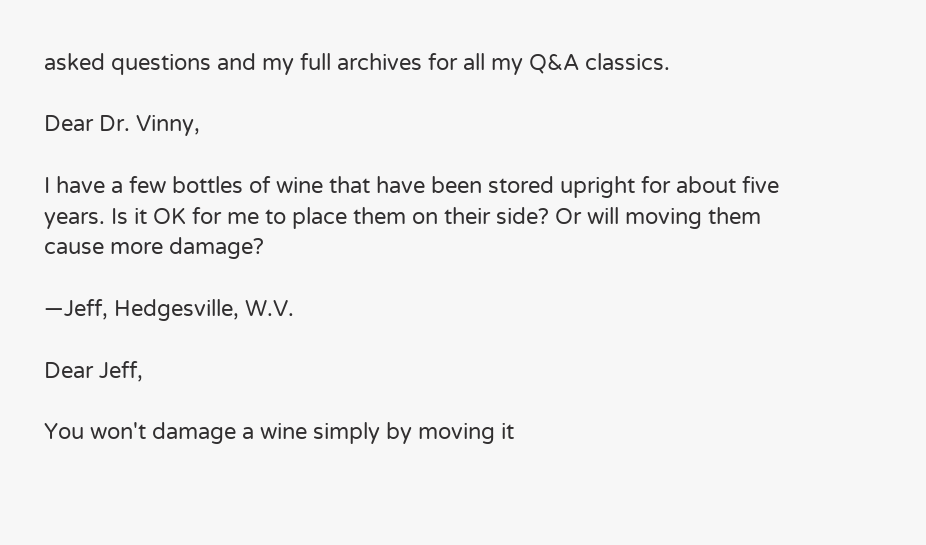asked questions and my full archives for all my Q&A classics.

Dear Dr. Vinny,

I have a few bottles of wine that have been stored upright for about five years. Is it OK for me to place them on their side? Or will moving them cause more damage?

—Jeff, Hedgesville, W.V.

Dear Jeff,

You won't damage a wine simply by moving it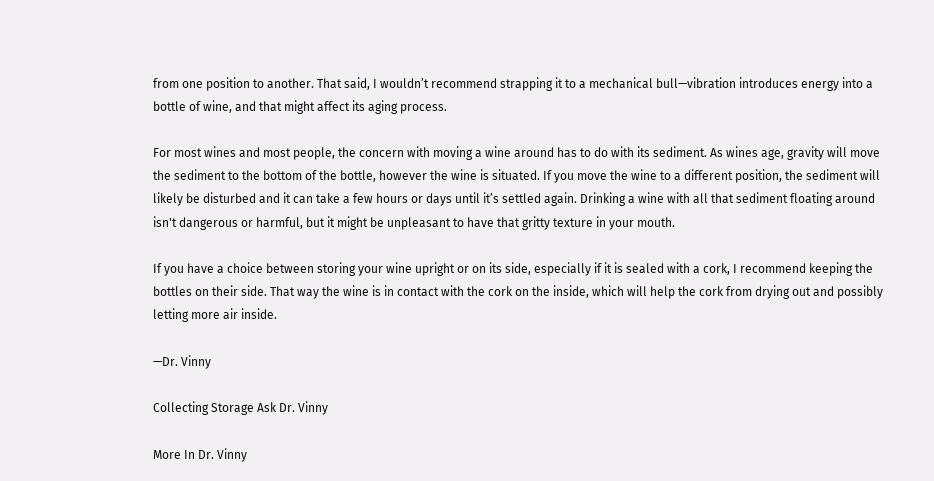from one position to another. That said, I wouldn’t recommend strapping it to a mechanical bull—vibration introduces energy into a bottle of wine, and that might affect its aging process.

For most wines and most people, the concern with moving a wine around has to do with its sediment. As wines age, gravity will move the sediment to the bottom of the bottle, however the wine is situated. If you move the wine to a different position, the sediment will likely be disturbed and it can take a few hours or days until it’s settled again. Drinking a wine with all that sediment floating around isn't dangerous or harmful, but it might be unpleasant to have that gritty texture in your mouth.

If you have a choice between storing your wine upright or on its side, especially if it is sealed with a cork, I recommend keeping the bottles on their side. That way the wine is in contact with the cork on the inside, which will help the cork from drying out and possibly letting more air inside.

—Dr. Vinny

Collecting Storage Ask Dr. Vinny

More In Dr. Vinny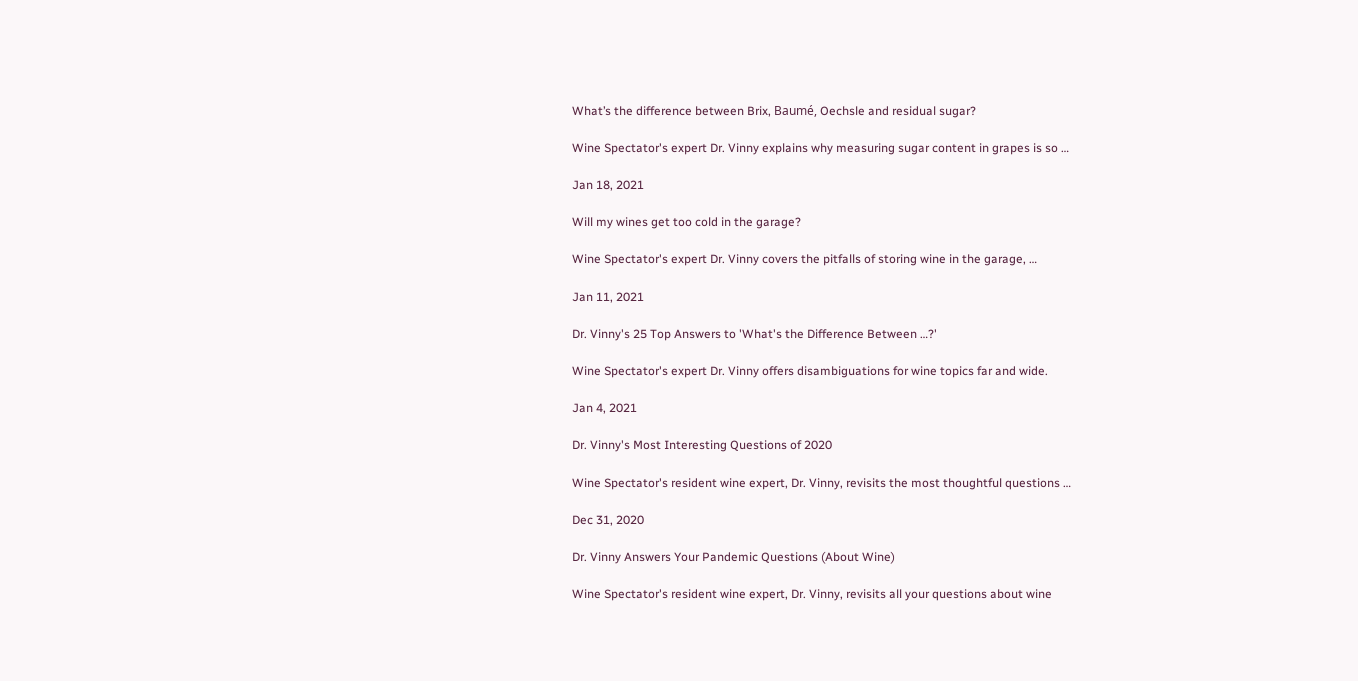What’s the difference between Brix, Baumé, Oechsle and residual sugar?

Wine Spectator's expert Dr. Vinny explains why measuring sugar content in grapes is so …

Jan 18, 2021

Will my wines get too cold in the garage?

Wine Spectator's expert Dr. Vinny covers the pitfalls of storing wine in the garage, …

Jan 11, 2021

Dr. Vinny's 25 Top Answers to 'What's the Difference Between …?'

Wine Spectator's expert Dr. Vinny offers disambiguations for wine topics far and wide.

Jan 4, 2021

Dr. Vinny's Most Interesting Questions of 2020

Wine Spectator's resident wine expert, Dr. Vinny, revisits the most thoughtful questions …

Dec 31, 2020

Dr. Vinny Answers Your Pandemic Questions (About Wine)

Wine Spectator's resident wine expert, Dr. Vinny, revisits all your questions about wine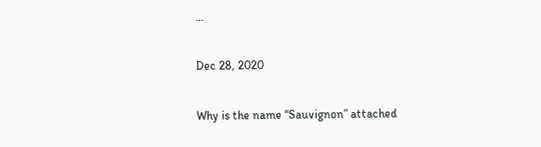…

Dec 28, 2020

Why is the name “Sauvignon” attached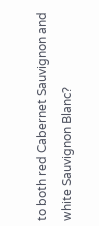to both red Cabernet Sauvignon and white Sauvignon Blanc?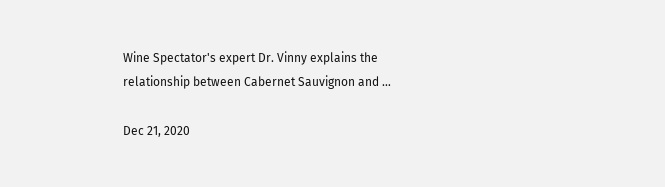Wine Spectator's expert Dr. Vinny explains the relationship between Cabernet Sauvignon and …

Dec 21, 2020